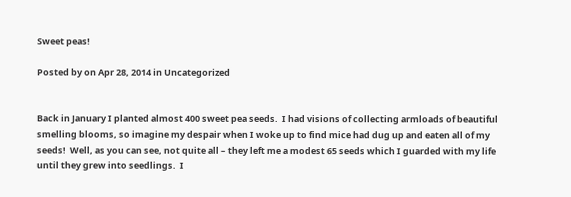Sweet peas!

Posted by on Apr 28, 2014 in Uncategorized


Back in January I planted almost 400 sweet pea seeds.  I had visions of collecting armloads of beautiful smelling blooms, so imagine my despair when I woke up to find mice had dug up and eaten all of my seeds!  Well, as you can see, not quite all – they left me a modest 65 seeds which I guarded with my life until they grew into seedlings.  I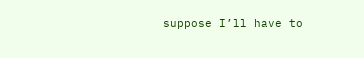suppose I’ll have to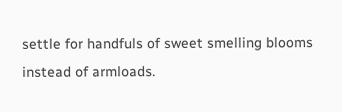settle for handfuls of sweet smelling blooms instead of armloads.